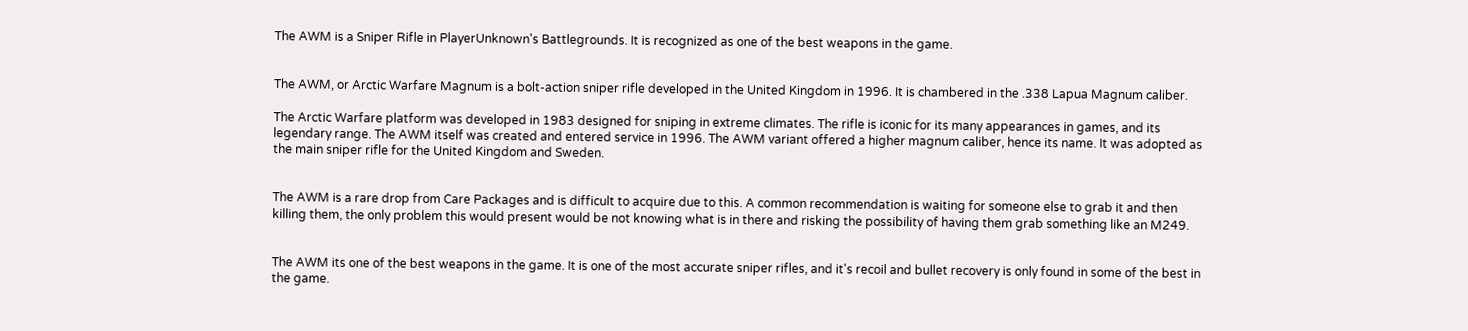The AWM is a Sniper Rifle in PlayerUnknown's Battlegrounds. It is recognized as one of the best weapons in the game.


The AWM, or Arctic Warfare Magnum is a bolt-action sniper rifle developed in the United Kingdom in 1996. It is chambered in the .338 Lapua Magnum caliber.

The Arctic Warfare platform was developed in 1983 designed for sniping in extreme climates. The rifle is iconic for its many appearances in games, and its legendary range. The AWM itself was created and entered service in 1996. The AWM variant offered a higher magnum caliber, hence its name. It was adopted as the main sniper rifle for the United Kingdom and Sweden.


The AWM is a rare drop from Care Packages and is difficult to acquire due to this. A common recommendation is waiting for someone else to grab it and then killing them, the only problem this would present would be not knowing what is in there and risking the possibility of having them grab something like an M249.


The AWM its one of the best weapons in the game. It is one of the most accurate sniper rifles, and it's recoil and bullet recovery is only found in some of the best in the game.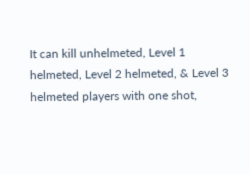It can kill unhelmeted, Level 1 helmeted, Level 2 helmeted, & Level 3 helmeted players with one shot,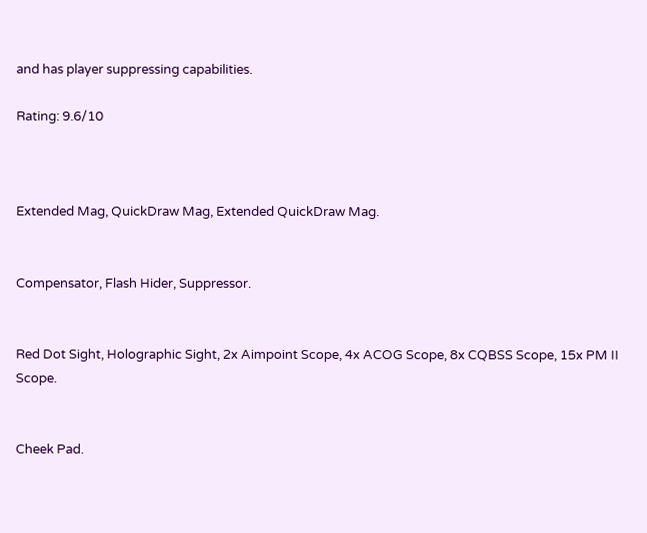and has player suppressing capabilities.

Rating: 9.6/10



Extended Mag, QuickDraw Mag, Extended QuickDraw Mag.


Compensator, Flash Hider, Suppressor.


Red Dot Sight, Holographic Sight, 2x Aimpoint Scope, 4x ACOG Scope, 8x CQBSS Scope, 15x PM II Scope.


Cheek Pad.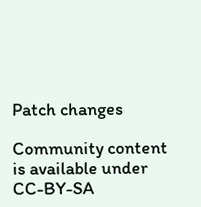Patch changes

Community content is available under CC-BY-SA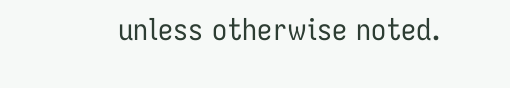unless otherwise noted.